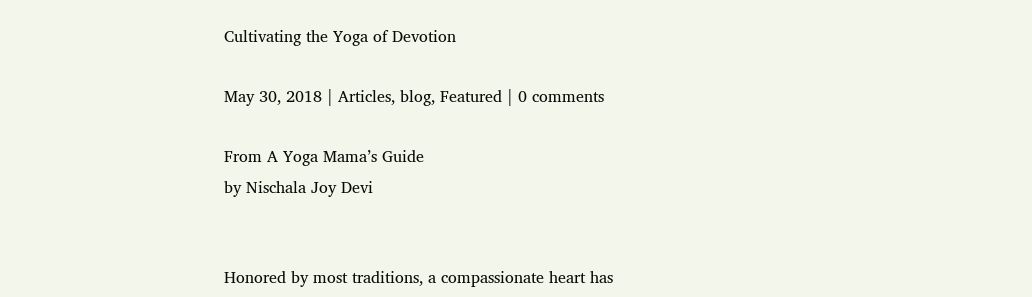Cultivating the Yoga of Devotion

May 30, 2018 | Articles, blog, Featured | 0 comments

From A Yoga Mama’s Guide
by Nischala Joy Devi


Honored by most traditions, a compassionate heart has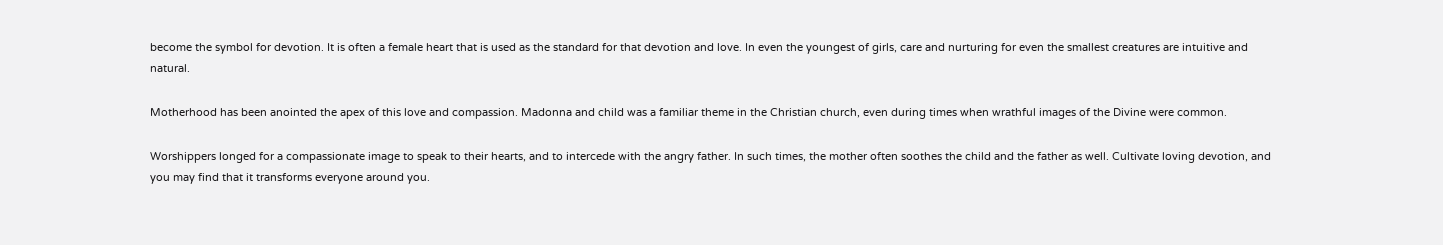become the symbol for devotion. It is often a female heart that is used as the standard for that devotion and love. In even the youngest of girls, care and nurturing for even the smallest creatures are intuitive and natural.

Motherhood has been anointed the apex of this love and compassion. Madonna and child was a familiar theme in the Christian church, even during times when wrathful images of the Divine were common.

Worshippers longed for a compassionate image to speak to their hearts, and to intercede with the angry father. In such times, the mother often soothes the child and the father as well. Cultivate loving devotion, and you may find that it transforms everyone around you.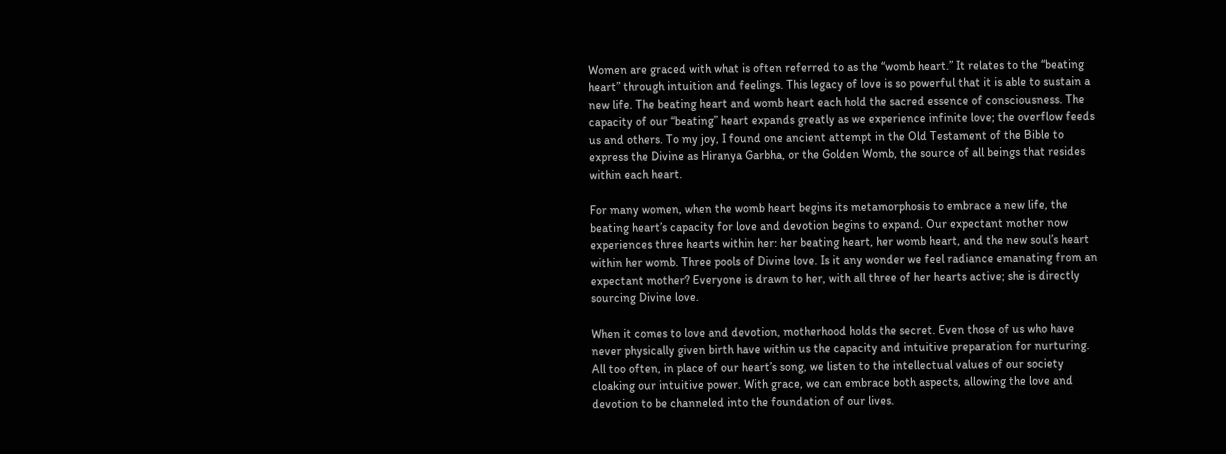Women are graced with what is often referred to as the “womb heart.” It relates to the “beating heart” through intuition and feelings. This legacy of love is so powerful that it is able to sustain a new life. The beating heart and womb heart each hold the sacred essence of consciousness. The capacity of our “beating” heart expands greatly as we experience infinite love; the overflow feeds us and others. To my joy, I found one ancient attempt in the Old Testament of the Bible to express the Divine as Hiranya Garbha, or the Golden Womb, the source of all beings that resides within each heart.

For many women, when the womb heart begins its metamorphosis to embrace a new life, the beating heart’s capacity for love and devotion begins to expand. Our expectant mother now experiences three hearts within her: her beating heart, her womb heart, and the new soul’s heart within her womb. Three pools of Divine love. Is it any wonder we feel radiance emanating from an expectant mother? Everyone is drawn to her, with all three of her hearts active; she is directly sourcing Divine love.

When it comes to love and devotion, motherhood holds the secret. Even those of us who have never physically given birth have within us the capacity and intuitive preparation for nurturing. All too often, in place of our heart’s song, we listen to the intellectual values of our society cloaking our intuitive power. With grace, we can embrace both aspects, allowing the love and devotion to be channeled into the foundation of our lives.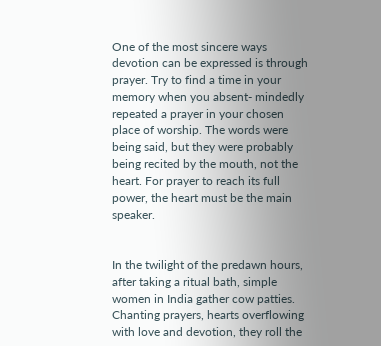One of the most sincere ways devotion can be expressed is through prayer. Try to find a time in your memory when you absent- mindedly repeated a prayer in your chosen place of worship. The words were being said, but they were probably being recited by the mouth, not the heart. For prayer to reach its full power, the heart must be the main speaker.


In the twilight of the predawn hours, after taking a ritual bath, simple women in India gather cow patties. Chanting prayers, hearts overflowing with love and devotion, they roll the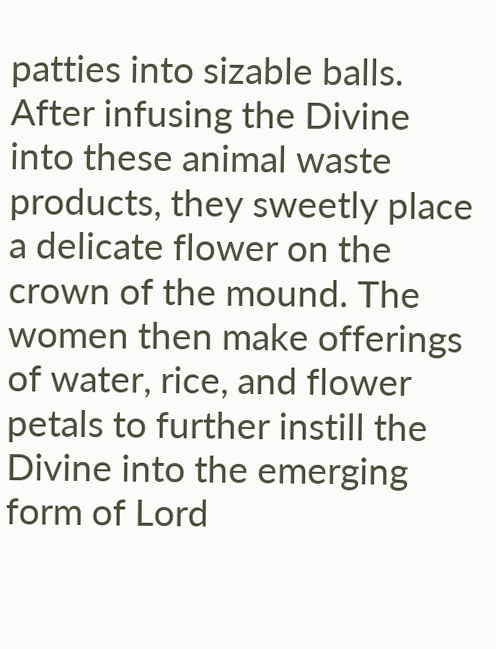patties into sizable balls. After infusing the Divine into these animal waste products, they sweetly place a delicate flower on the crown of the mound. The women then make offerings of water, rice, and flower petals to further instill the Divine into the emerging form of Lord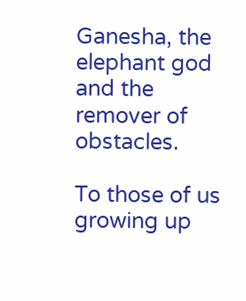Ganesha, the elephant god and the remover of obstacles.

To those of us growing up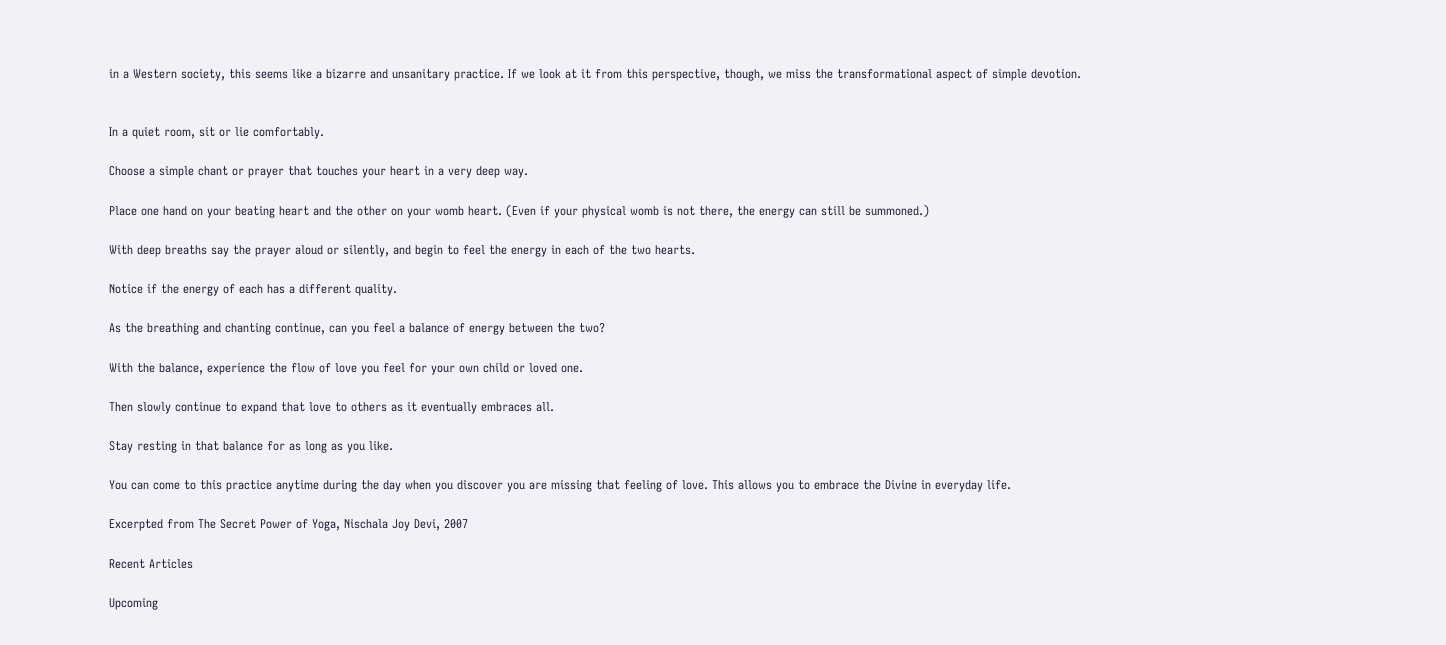in a Western society, this seems like a bizarre and unsanitary practice. If we look at it from this perspective, though, we miss the transformational aspect of simple devotion.


In a quiet room, sit or lie comfortably.

Choose a simple chant or prayer that touches your heart in a very deep way.

Place one hand on your beating heart and the other on your womb heart. (Even if your physical womb is not there, the energy can still be summoned.)

With deep breaths say the prayer aloud or silently, and begin to feel the energy in each of the two hearts.

Notice if the energy of each has a different quality.

As the breathing and chanting continue, can you feel a balance of energy between the two?

With the balance, experience the flow of love you feel for your own child or loved one.

Then slowly continue to expand that love to others as it eventually embraces all.

Stay resting in that balance for as long as you like.

You can come to this practice anytime during the day when you discover you are missing that feeling of love. This allows you to embrace the Divine in everyday life.

Excerpted from The Secret Power of Yoga, Nischala Joy Devi, 2007

Recent Articles

Upcoming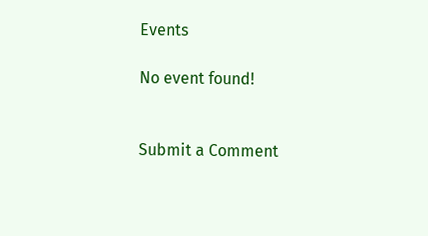Events

No event found!


Submit a Comment